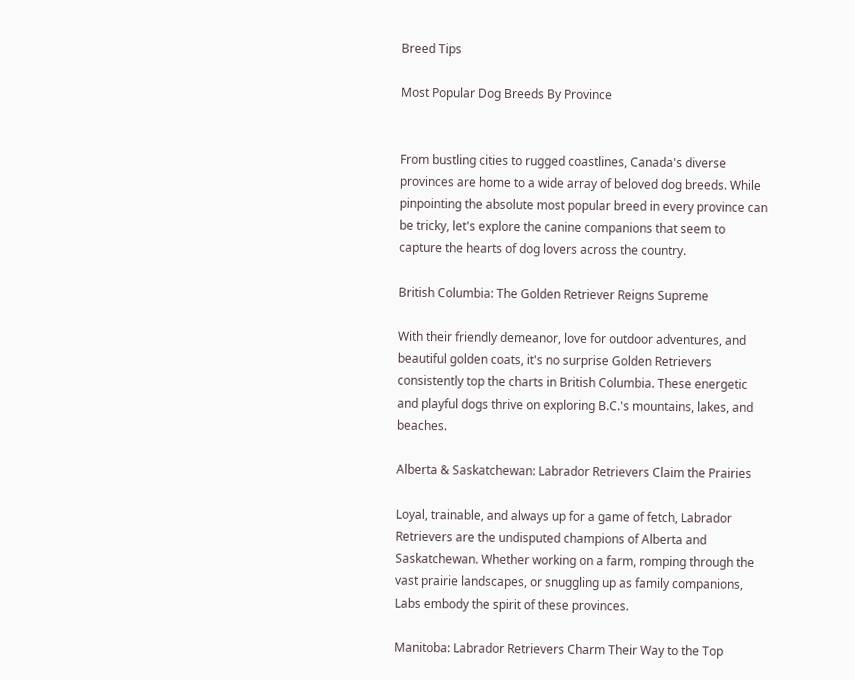Breed Tips

Most Popular Dog Breeds By Province


From bustling cities to rugged coastlines, Canada's diverse provinces are home to a wide array of beloved dog breeds. While pinpointing the absolute most popular breed in every province can be tricky, let's explore the canine companions that seem to capture the hearts of dog lovers across the country.

British Columbia: The Golden Retriever Reigns Supreme

With their friendly demeanor, love for outdoor adventures, and beautiful golden coats, it's no surprise Golden Retrievers consistently top the charts in British Columbia. These energetic and playful dogs thrive on exploring B.C.'s mountains, lakes, and beaches.

Alberta & Saskatchewan: Labrador Retrievers Claim the Prairies

Loyal, trainable, and always up for a game of fetch, Labrador Retrievers are the undisputed champions of Alberta and Saskatchewan. Whether working on a farm, romping through the vast prairie landscapes, or snuggling up as family companions, Labs embody the spirit of these provinces.

Manitoba: Labrador Retrievers Charm Their Way to the Top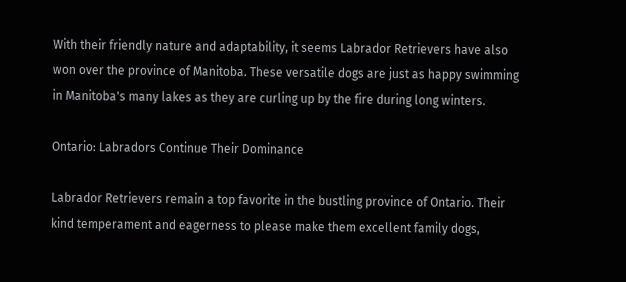With their friendly nature and adaptability, it seems Labrador Retrievers have also won over the province of Manitoba. These versatile dogs are just as happy swimming in Manitoba's many lakes as they are curling up by the fire during long winters.

Ontario: Labradors Continue Their Dominance

Labrador Retrievers remain a top favorite in the bustling province of Ontario. Their kind temperament and eagerness to please make them excellent family dogs,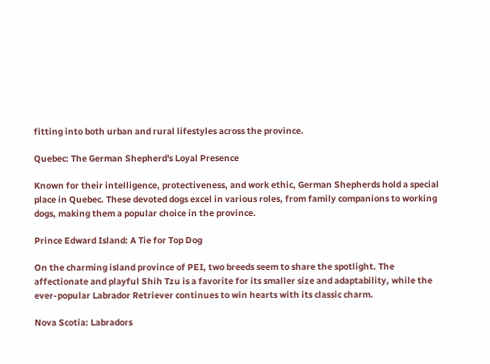fitting into both urban and rural lifestyles across the province.

Quebec: The German Shepherd's Loyal Presence

Known for their intelligence, protectiveness, and work ethic, German Shepherds hold a special place in Quebec. These devoted dogs excel in various roles, from family companions to working dogs, making them a popular choice in the province.

Prince Edward Island: A Tie for Top Dog

On the charming island province of PEI, two breeds seem to share the spotlight. The affectionate and playful Shih Tzu is a favorite for its smaller size and adaptability, while the ever-popular Labrador Retriever continues to win hearts with its classic charm.

Nova Scotia: Labradors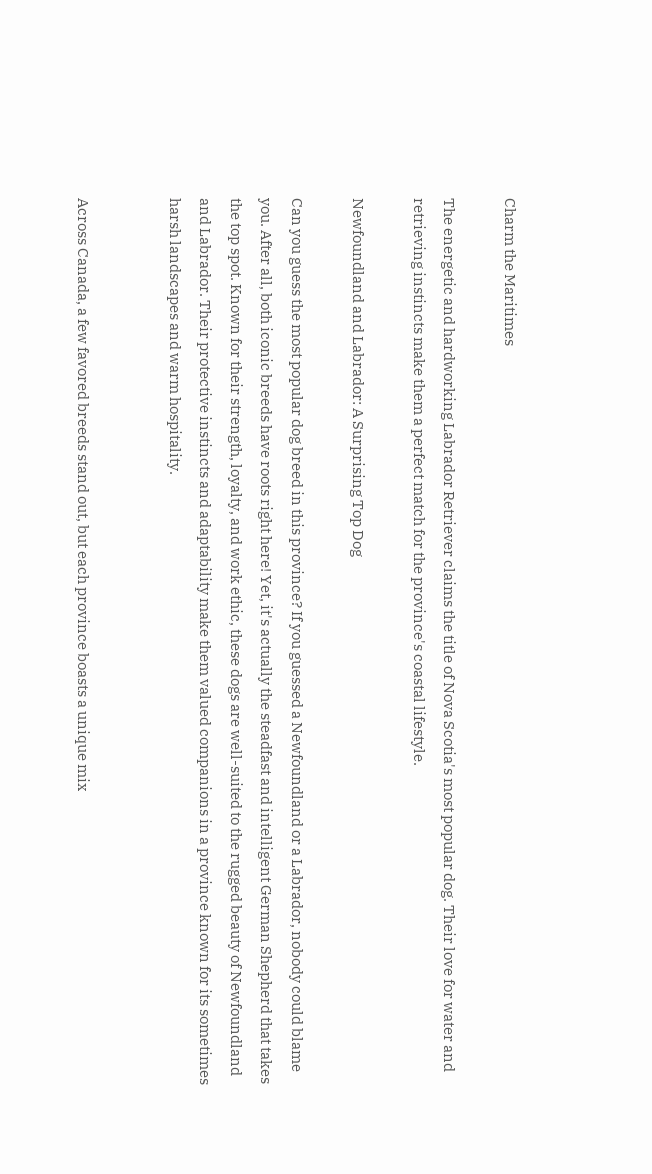Charm the Maritimes

The energetic and hardworking Labrador Retriever claims the title of Nova Scotia's most popular dog. Their love for water and retrieving instincts make them a perfect match for the province's coastal lifestyle.

Newfoundland and Labrador: A Surprising Top Dog

Can you guess the most popular dog breed in this province? If you guessed a Newfoundland or a Labrador, nobody could blame you. After all, both iconic breeds have roots right here! Yet, it's actually the steadfast and intelligent German Shepherd that takes the top spot. Known for their strength, loyalty, and work ethic, these dogs are well-suited to the rugged beauty of Newfoundland and Labrador. Their protective instincts and adaptability make them valued companions in a province known for its sometimes harsh landscapes and warm hospitality.


Across Canada, a few favored breeds stand out, but each province boasts a unique mix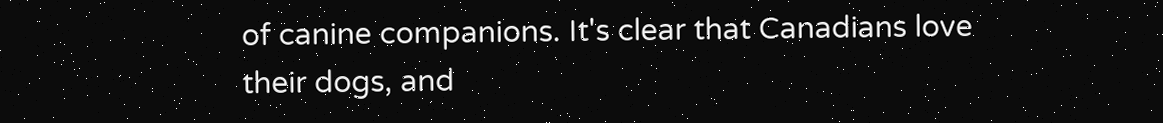of canine companions. It's clear that Canadians love their dogs, and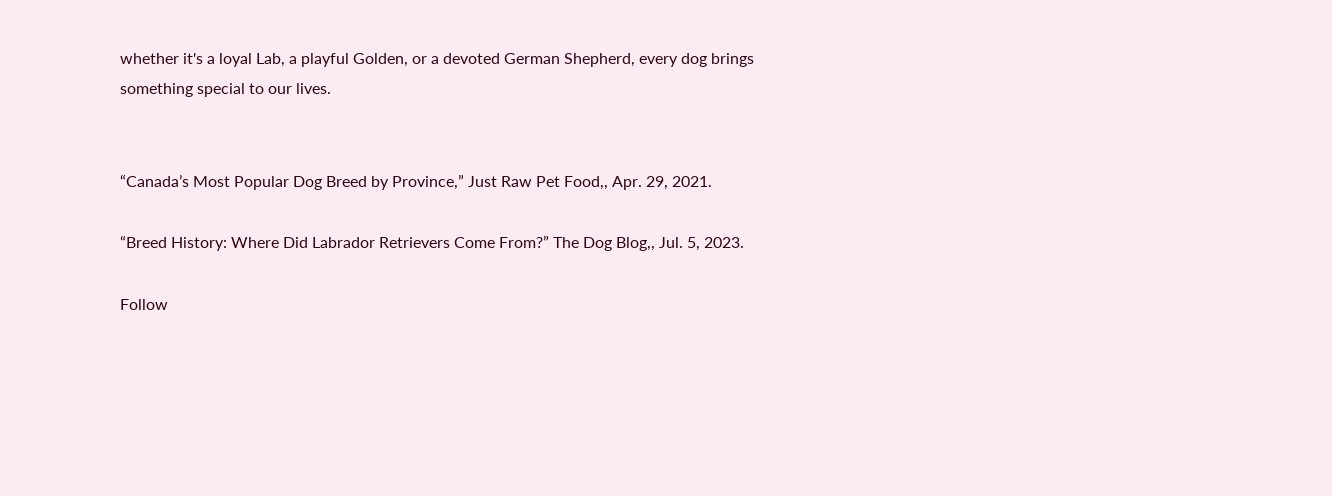whether it's a loyal Lab, a playful Golden, or a devoted German Shepherd, every dog brings something special to our lives.


“Canada’s Most Popular Dog Breed by Province,” Just Raw Pet Food,, Apr. 29, 2021.

“Breed History: Where Did Labrador Retrievers Come From?” The Dog Blog,, Jul. 5, 2023.

Follow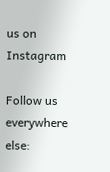us on Instagram

Follow us everywhere else: